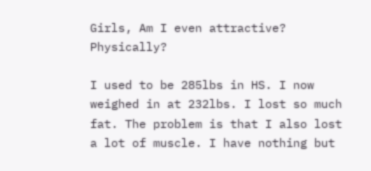Girls, Am I even attractive? Physically?

I used to be 285lbs in HS. I now weighed in at 232lbs. I lost so much fat. The problem is that I also lost a lot of muscle. I have nothing but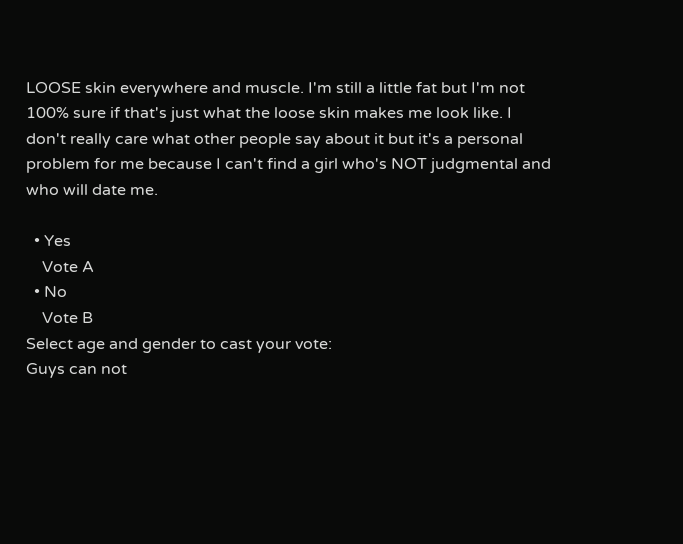LOOSE skin everywhere and muscle. I'm still a little fat but I'm not 100% sure if that's just what the loose skin makes me look like. I don't really care what other people say about it but it's a personal problem for me because I can't find a girl who's NOT judgmental and who will date me.

  • Yes
    Vote A
  • No
    Vote B
Select age and gender to cast your vote:
Guys can not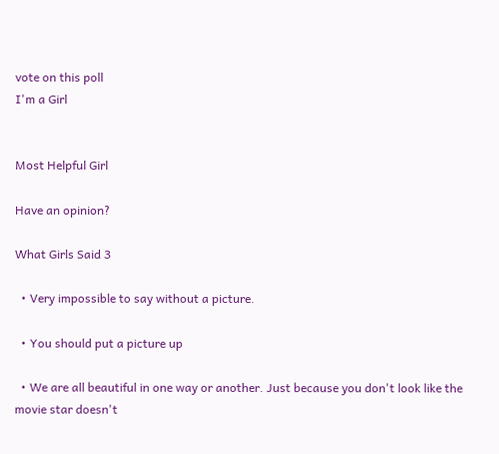vote on this poll
I'm a Girl


Most Helpful Girl

Have an opinion?

What Girls Said 3

  • Very impossible to say without a picture.

  • You should put a picture up

  • We are all beautiful in one way or another. Just because you don't look like the movie star doesn't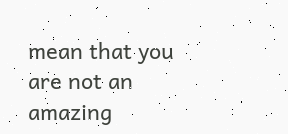mean that you are not an amazing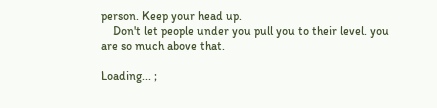person. Keep your head up.
    Don't let people under you pull you to their level. you are so much above that.

Loading... ;